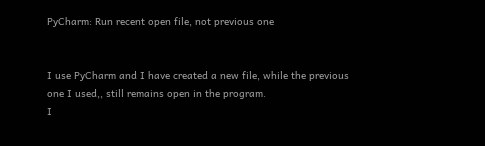PyCharm: Run recent open file, not previous one


I use PyCharm and I have created a new file, while the previous one I used,, still remains open in the program.
I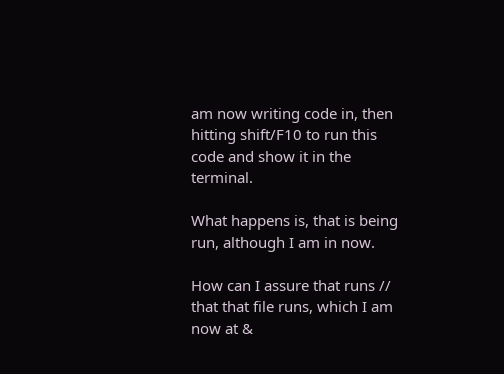am now writing code in, then hitting shift/F10 to run this code and show it in the terminal.

What happens is, that is being run, although I am in now.

How can I assure that runs // that that file runs, which I am now at &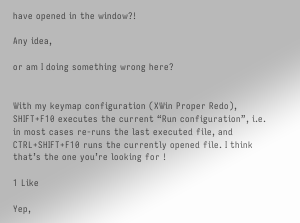have opened in the window?!

Any idea,

or am I doing something wrong here?


With my keymap configuration (XWin Proper Redo), SHIFT+F10 executes the current “Run configuration”, i.e. in most cases re-runs the last executed file, and CTRL+SHIFT+F10 runs the currently opened file. I think that’s the one you’re looking for !

1 Like

Yep,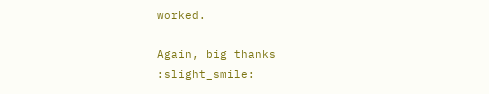worked.

Again, big thanks :slight_smile: